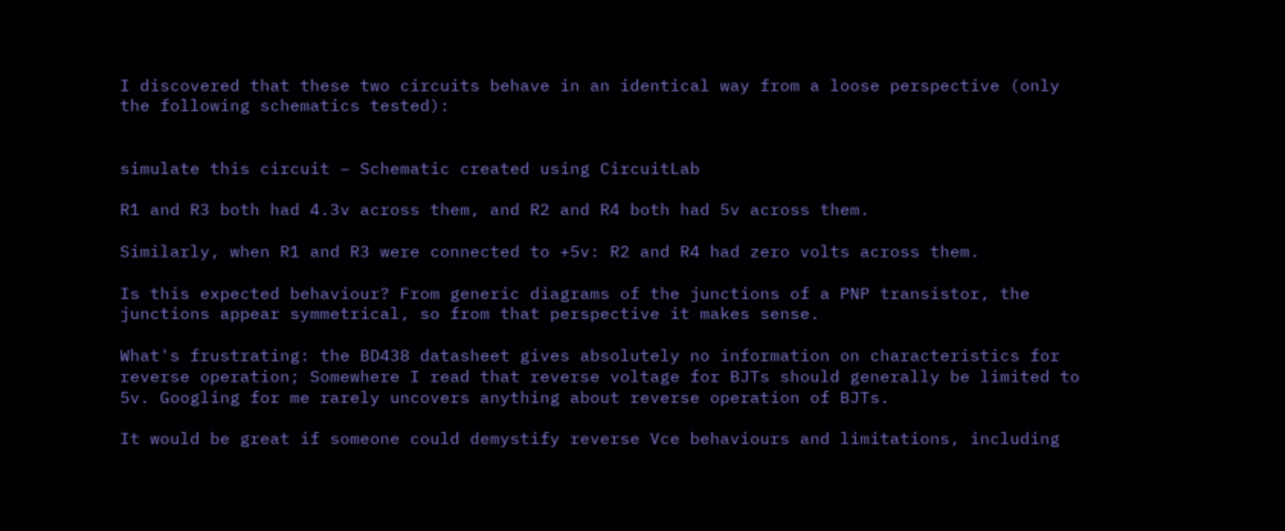I discovered that these two circuits behave in an identical way from a loose perspective (only the following schematics tested):


simulate this circuit – Schematic created using CircuitLab

R1 and R3 both had 4.3v across them, and R2 and R4 both had 5v across them.

Similarly, when R1 and R3 were connected to +5v: R2 and R4 had zero volts across them.

Is this expected behaviour? From generic diagrams of the junctions of a PNP transistor, the junctions appear symmetrical, so from that perspective it makes sense.

What's frustrating: the BD438 datasheet gives absolutely no information on characteristics for reverse operation; Somewhere I read that reverse voltage for BJTs should generally be limited to 5v. Googling for me rarely uncovers anything about reverse operation of BJTs.

It would be great if someone could demystify reverse Vce behaviours and limitations, including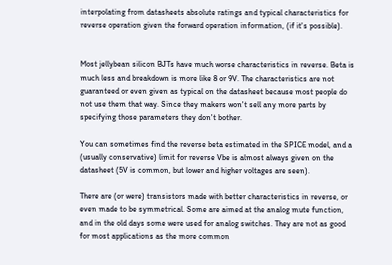interpolating from datasheets absolute ratings and typical characteristics for reverse operation given the forward operation information, (if it's possible).


Most jellybean silicon BJTs have much worse characteristics in reverse. Beta is much less and breakdown is more like 8 or 9V. The characteristics are not guaranteed or even given as typical on the datasheet because most people do not use them that way. Since they makers won't sell any more parts by specifying those parameters they don't bother.

You can sometimes find the reverse beta estimated in the SPICE model, and a (usually conservative) limit for reverse Vbe is almost always given on the datasheet (5V is common, but lower and higher voltages are seen).

There are (or were) transistors made with better characteristics in reverse, or even made to be symmetrical. Some are aimed at the analog mute function, and in the old days some were used for analog switches. They are not as good for most applications as the more common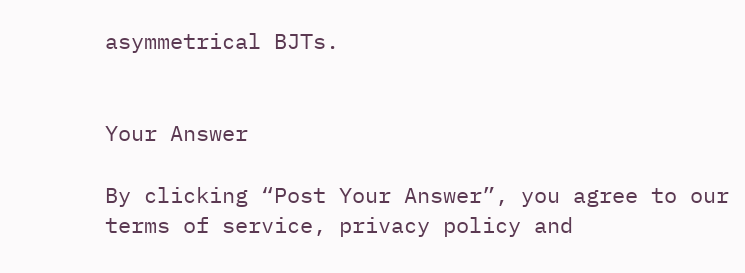asymmetrical BJTs.


Your Answer

By clicking “Post Your Answer”, you agree to our terms of service, privacy policy and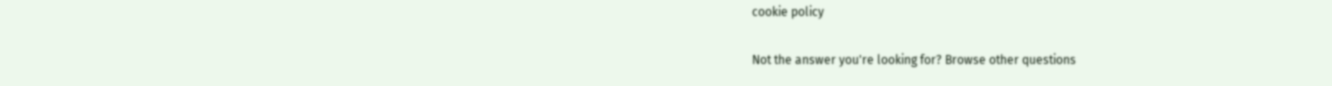cookie policy

Not the answer you're looking for? Browse other questions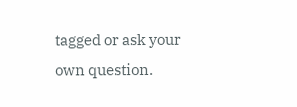tagged or ask your own question.